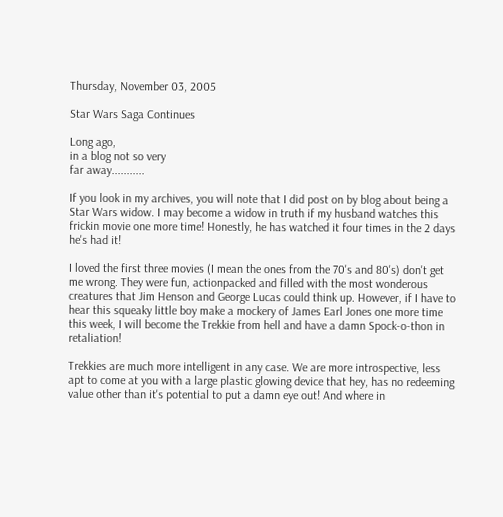Thursday, November 03, 2005

Star Wars Saga Continues

Long ago,
in a blog not so very
far away...........

If you look in my archives, you will note that I did post on by blog about being a Star Wars widow. I may become a widow in truth if my husband watches this frickin movie one more time! Honestly, he has watched it four times in the 2 days he's had it!

I loved the first three movies (I mean the ones from the 70's and 80's) don't get me wrong. They were fun, actionpacked and filled with the most wonderous creatures that Jim Henson and George Lucas could think up. However, if I have to hear this squeaky little boy make a mockery of James Earl Jones one more time this week, I will become the Trekkie from hell and have a damn Spock-o-thon in retaliation!

Trekkies are much more intelligent in any case. We are more introspective, less apt to come at you with a large plastic glowing device that hey, has no redeeming value other than it's potential to put a damn eye out! And where in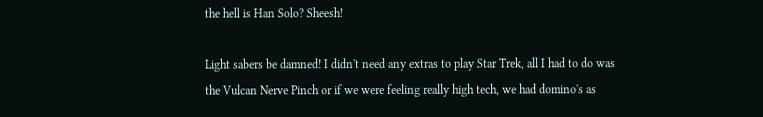the hell is Han Solo? Sheesh!

Light sabers be damned! I didn't need any extras to play Star Trek, all I had to do was the Vulcan Nerve Pinch or if we were feeling really high tech, we had domino's as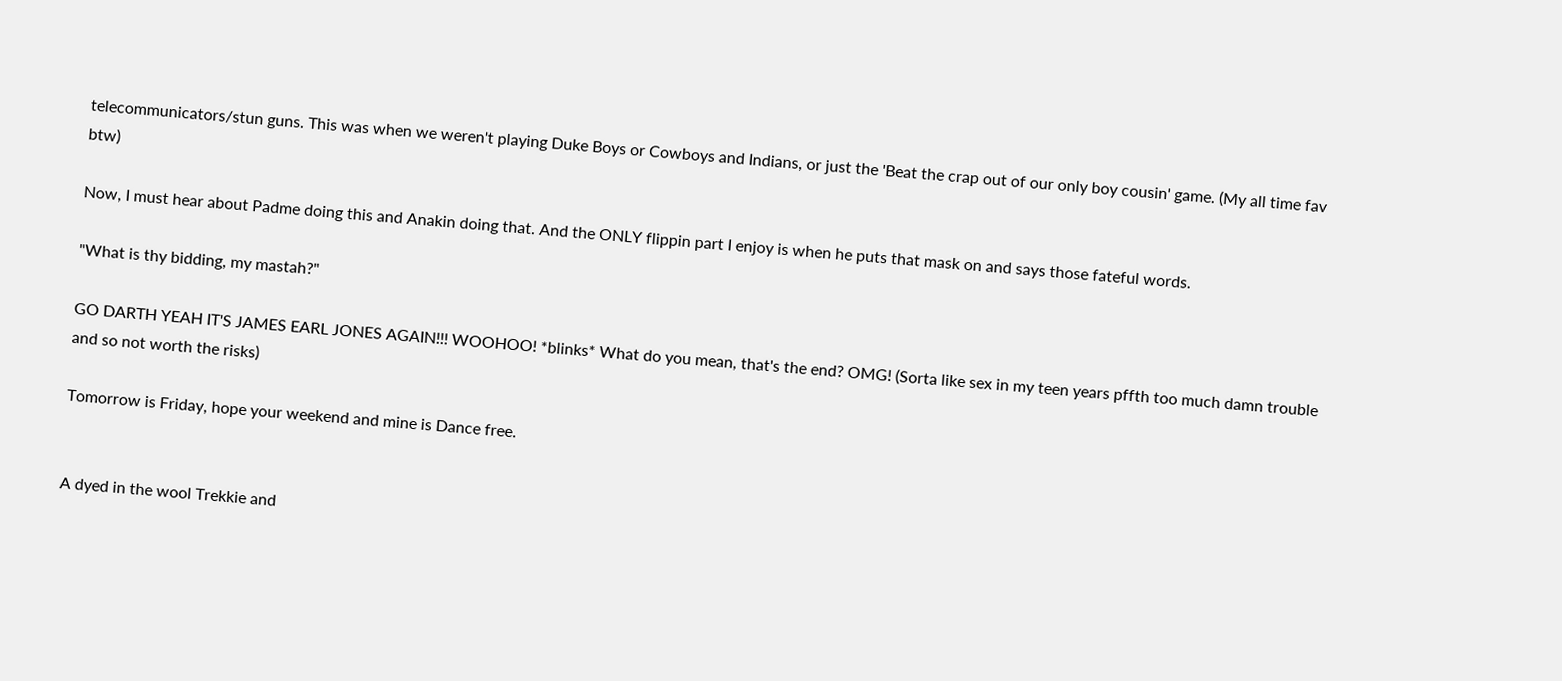telecommunicators/stun guns. This was when we weren't playing Duke Boys or Cowboys and Indians, or just the 'Beat the crap out of our only boy cousin' game. (My all time fav btw)

Now, I must hear about Padme doing this and Anakin doing that. And the ONLY flippin part I enjoy is when he puts that mask on and says those fateful words.

"What is thy bidding, my mastah?"

GO DARTH YEAH IT'S JAMES EARL JONES AGAIN!!! WOOHOO! *blinks* What do you mean, that's the end? OMG! (Sorta like sex in my teen years pffth too much damn trouble and so not worth the risks)

Tomorrow is Friday, hope your weekend and mine is Dance free.


A dyed in the wool Trekkie and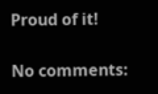Proud of it!

No comments: